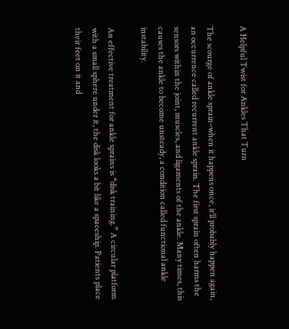A Helpful Twist for Ankles That Turn

The scourge of ankle sprain–when it happens once, it’ll probably happen again, an occurrence called recurrent ankle sprain. The first sprain often harms the sensors within the joint, muscles, and ligaments of the ankle. Many times, this causes the ankle to become unsteady, a condition called functional ankle instability.

An effective treatment for ankle sprains is “disk training.” A circular platform with a small sphere under it, the disk looks a bit like a spaceship. Patients place their feet on it and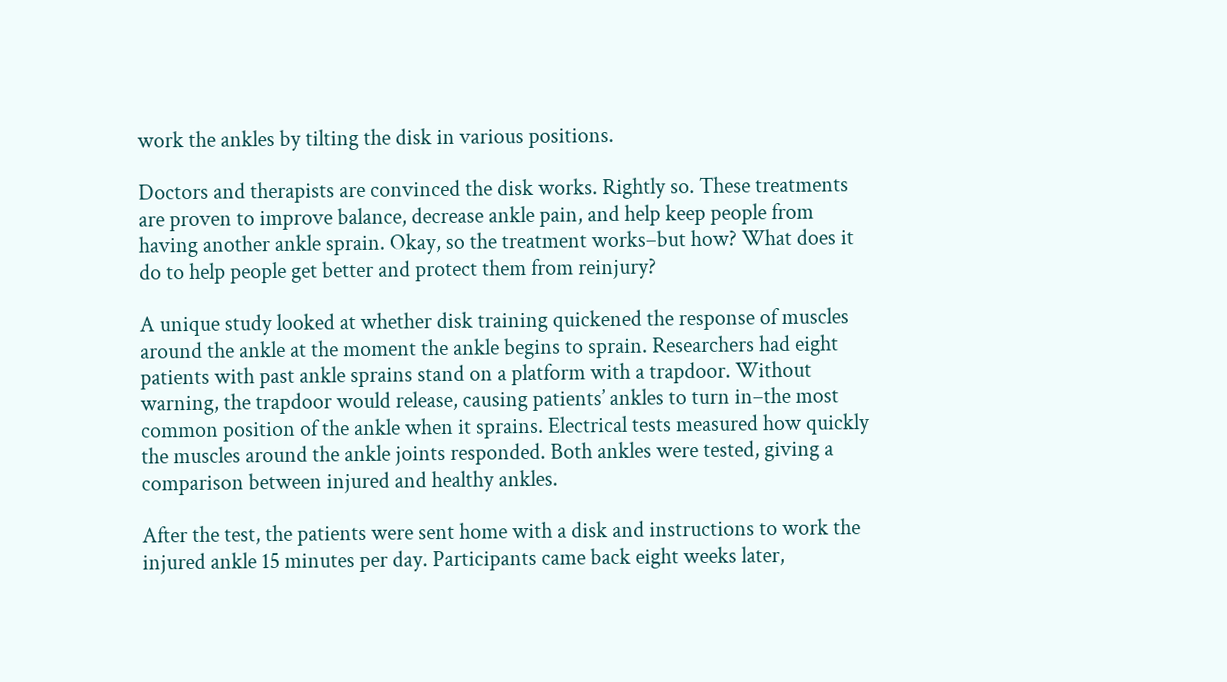work the ankles by tilting the disk in various positions.

Doctors and therapists are convinced the disk works. Rightly so. These treatments are proven to improve balance, decrease ankle pain, and help keep people from having another ankle sprain. Okay, so the treatment works–but how? What does it do to help people get better and protect them from reinjury?

A unique study looked at whether disk training quickened the response of muscles around the ankle at the moment the ankle begins to sprain. Researchers had eight patients with past ankle sprains stand on a platform with a trapdoor. Without warning, the trapdoor would release, causing patients’ ankles to turn in–the most common position of the ankle when it sprains. Electrical tests measured how quickly the muscles around the ankle joints responded. Both ankles were tested, giving a comparison between injured and healthy ankles.

After the test, the patients were sent home with a disk and instructions to work the injured ankle 15 minutes per day. Participants came back eight weeks later,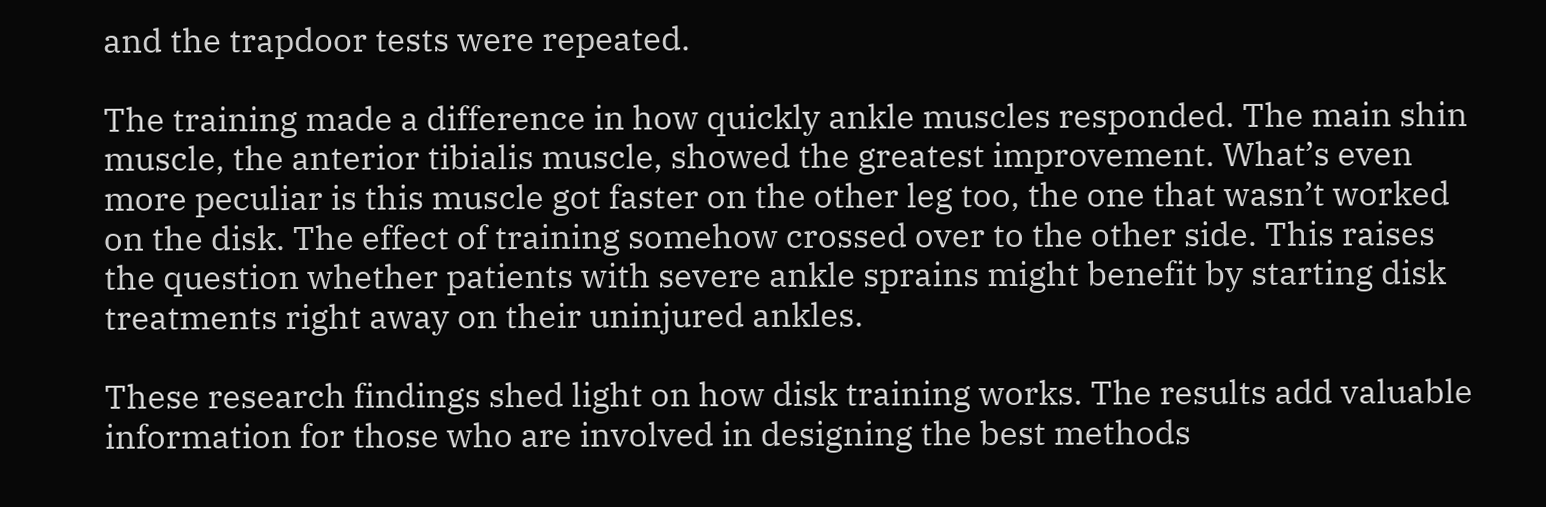and the trapdoor tests were repeated.

The training made a difference in how quickly ankle muscles responded. The main shin muscle, the anterior tibialis muscle, showed the greatest improvement. What’s even more peculiar is this muscle got faster on the other leg too, the one that wasn’t worked on the disk. The effect of training somehow crossed over to the other side. This raises the question whether patients with severe ankle sprains might benefit by starting disk treatments right away on their uninjured ankles.

These research findings shed light on how disk training works. The results add valuable information for those who are involved in designing the best methods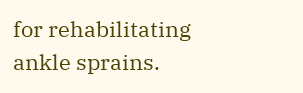for rehabilitating ankle sprains.